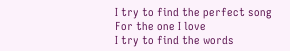I try to find the perfect song
For the one I love
I try to find the words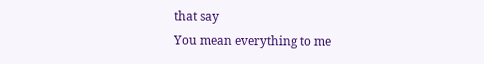that say
You mean everything to me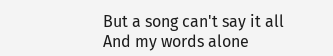But a song can't say it all
And my words alone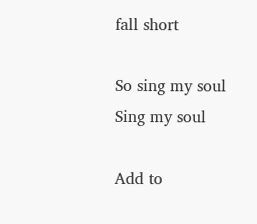fall short

So sing my soul
Sing my soul

Add to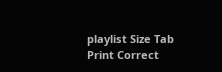playlist Size Tab Print Correct